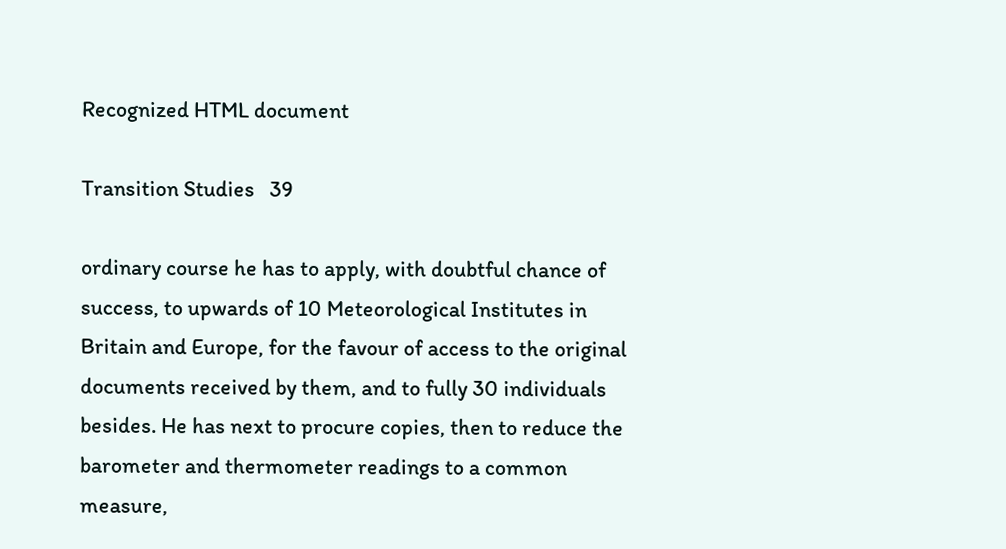Recognized HTML document

Transition Studies   39

ordinary course he has to apply, with doubtful chance of success, to upwards of 10 Meteorological Institutes in Britain and Europe, for the favour of access to the original documents received by them, and to fully 30 individuals besides. He has next to procure copies, then to reduce the barometer and thermometer readings to a common measure,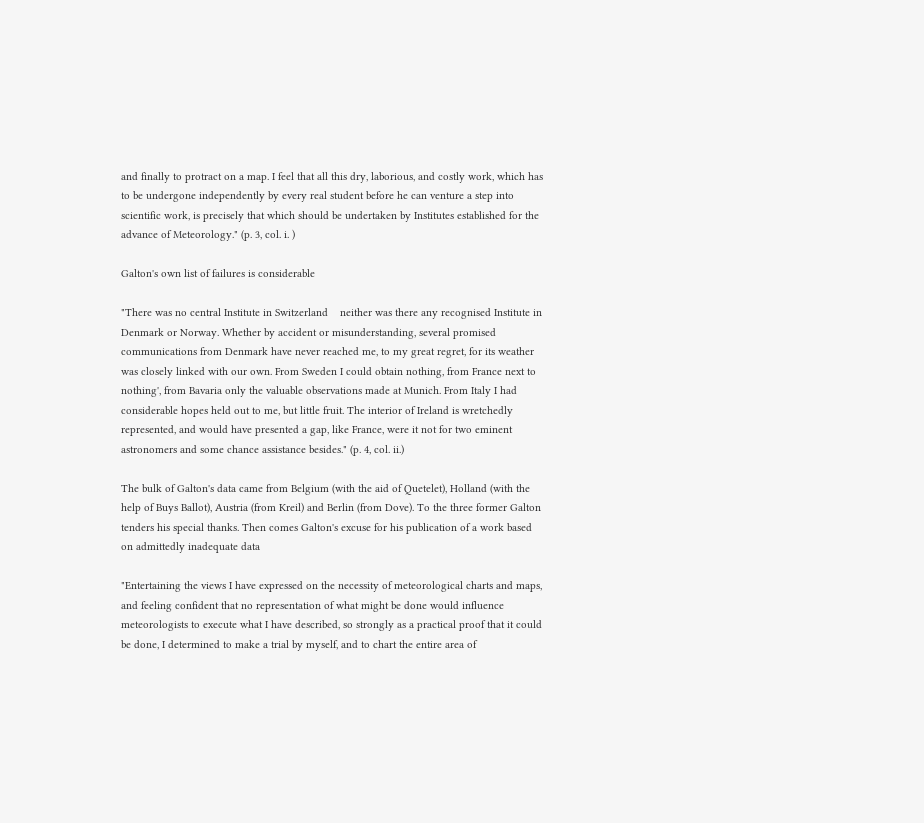and finally to protract on a map. I feel that all this dry, laborious, and costly work, which has to be undergone independently by every real student before he can venture a step into scientific work, is precisely that which should be undertaken by Institutes established for the advance of Meteorology." (p. 3, col. i. )

Galton's own list of failures is considerable

"There was no central Institute in Switzerland    neither was there any recognised Institute in Denmark or Norway. Whether by accident or misunderstanding, several promised communications from Denmark have never reached me, to my great regret, for its weather was closely linked with our own. From Sweden I could obtain nothing, from France next to nothing', from Bavaria only the valuable observations made at Munich. From Italy I had considerable hopes held out to me, but little fruit. The interior of Ireland is wretchedly represented, and would have presented a gap, like France, were it not for two eminent astronomers and some chance assistance besides." (p. 4, col. ii.)

The bulk of Galton's data came from Belgium (with the aid of Quetelet), Holland (with the help of Buys Ballot), Austria (from Kreil) and Berlin (from Dove). To the three former Galton tenders his special thanks. Then comes Galton's excuse for his publication of a work based on admittedly inadequate data

"Entertaining the views I have expressed on the necessity of meteorological charts and maps, and feeling confident that no representation of what might be done would influence meteorologists to execute what I have described, so strongly as a practical proof that it could be done, I determined to make a trial by myself, and to chart the entire area of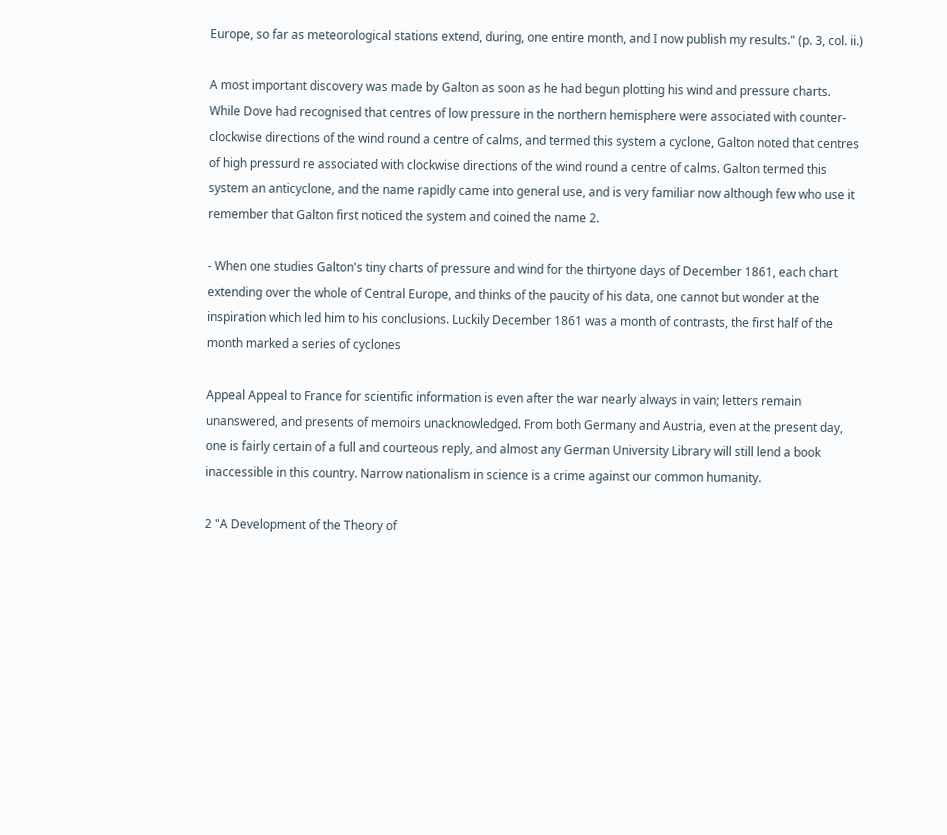Europe, so far as meteorological stations extend, during, one entire month, and I now publish my results." (p. 3, col. ii.)

A most important discovery was made by Galton as soon as he had begun plotting his wind and pressure charts. While Dove had recognised that centres of low pressure in the northern hemisphere were associated with counter-clockwise directions of the wind round a centre of calms, and termed this system a cyclone, Galton noted that centres of high pressurd re associated with clockwise directions of the wind round a centre of calms. Galton termed this system an anticyclone, and the name rapidly came into general use, and is very familiar now although few who use it remember that Galton first noticed the system and coined the name 2.

- When one studies Galton's tiny charts of pressure and wind for the thirtyone days of December 1861, each chart extending over the whole of Central Europe, and thinks of the paucity of his data, one cannot but wonder at the inspiration which led him to his conclusions. Luckily December 1861 was a month of contrasts, the first half of the month marked a series of cyclones

Appeal Appeal to France for scientific information is even after the war nearly always in vain; letters remain unanswered, and presents of memoirs unacknowledged. From both Germany and Austria, even at the present day, one is fairly certain of a full and courteous reply, and almost any German University Library will still lend a book inaccessible in this country. Narrow nationalism in science is a crime against our common humanity.

2 "A Development of the Theory of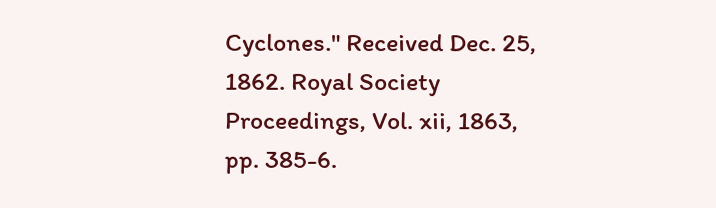Cyclones." Received Dec. 25, 1862. Royal Society Proceedings, Vol. xii, 1863, pp. 385-6.